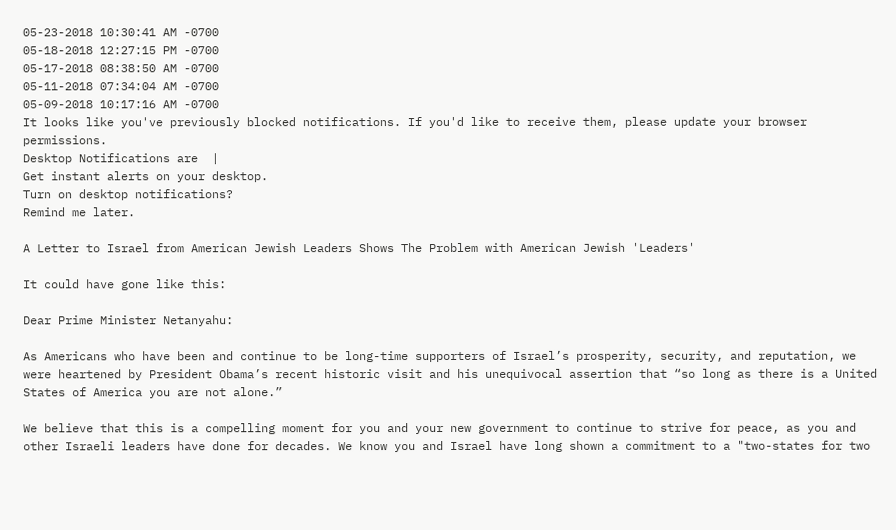05-23-2018 10:30:41 AM -0700
05-18-2018 12:27:15 PM -0700
05-17-2018 08:38:50 AM -0700
05-11-2018 07:34:04 AM -0700
05-09-2018 10:17:16 AM -0700
It looks like you've previously blocked notifications. If you'd like to receive them, please update your browser permissions.
Desktop Notifications are  |
Get instant alerts on your desktop.
Turn on desktop notifications?
Remind me later.

A Letter to Israel from American Jewish Leaders Shows The Problem with American Jewish 'Leaders'

It could have gone like this:

Dear Prime Minister Netanyahu:

As Americans who have been and continue to be long-time supporters of Israel’s prosperity, security, and reputation, we were heartened by President Obama’s recent historic visit and his unequivocal assertion that “so long as there is a United States of America you are not alone.”

We believe that this is a compelling moment for you and your new government to continue to strive for peace, as you and other Israeli leaders have done for decades. We know you and Israel have long shown a commitment to a "two-states for two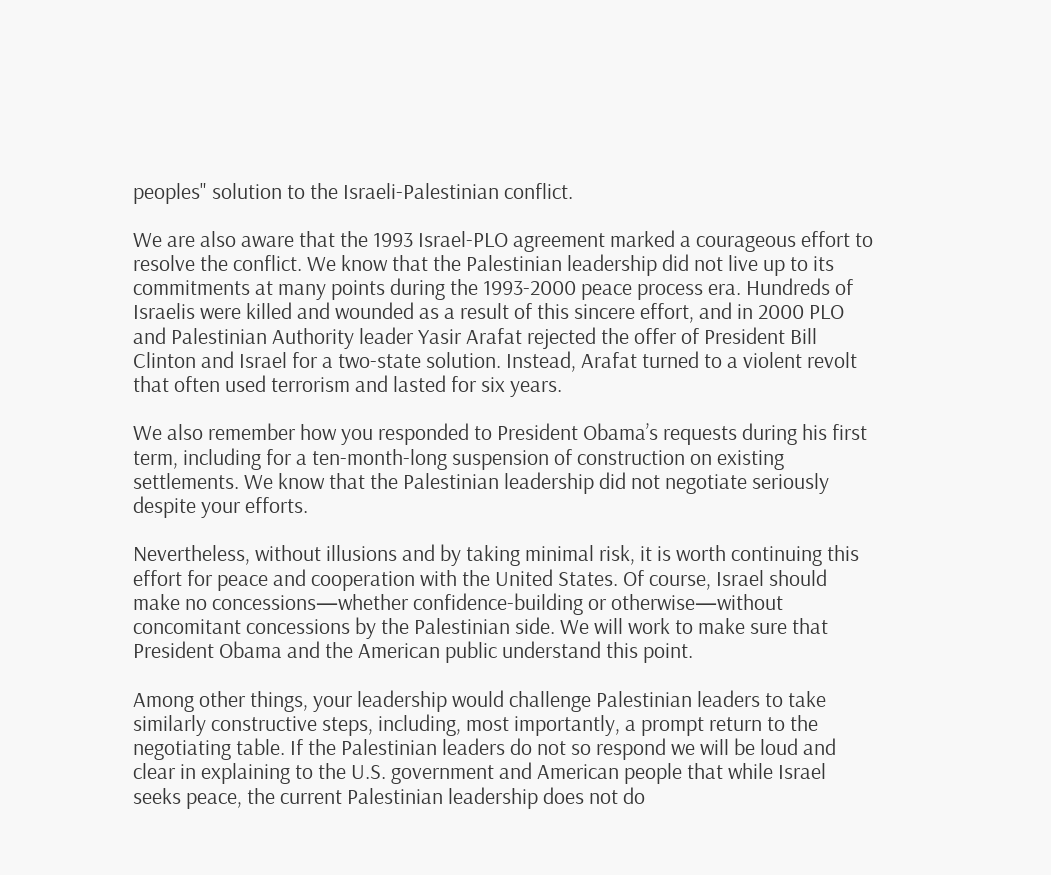peoples" solution to the Israeli-Palestinian conflict.

We are also aware that the 1993 Israel-PLO agreement marked a courageous effort to resolve the conflict. We know that the Palestinian leadership did not live up to its commitments at many points during the 1993-2000 peace process era. Hundreds of Israelis were killed and wounded as a result of this sincere effort, and in 2000 PLO and Palestinian Authority leader Yasir Arafat rejected the offer of President Bill Clinton and Israel for a two-state solution. Instead, Arafat turned to a violent revolt that often used terrorism and lasted for six years.

We also remember how you responded to President Obama’s requests during his first term, including for a ten-month-long suspension of construction on existing settlements. We know that the Palestinian leadership did not negotiate seriously despite your efforts.

Nevertheless, without illusions and by taking minimal risk, it is worth continuing this effort for peace and cooperation with the United States. Of course, Israel should make no concessions—whether confidence-building or otherwise—without concomitant concessions by the Palestinian side. We will work to make sure that President Obama and the American public understand this point.

Among other things, your leadership would challenge Palestinian leaders to take similarly constructive steps, including, most importantly, a prompt return to the negotiating table. If the Palestinian leaders do not so respond we will be loud and clear in explaining to the U.S. government and American people that while Israel seeks peace, the current Palestinian leadership does not do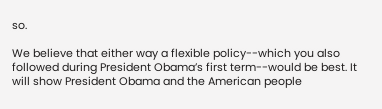so.

We believe that either way a flexible policy--which you also followed during President Obama’s first term--would be best. It will show President Obama and the American people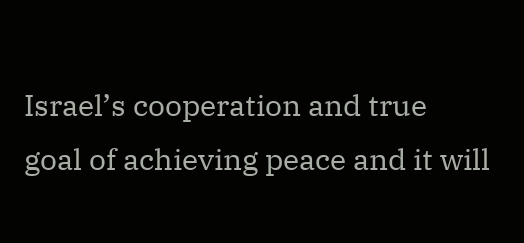Israel’s cooperation and true goal of achieving peace and it will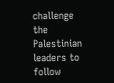challenge the Palestinian leaders to follow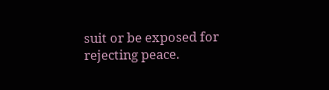suit or be exposed for rejecting peace.